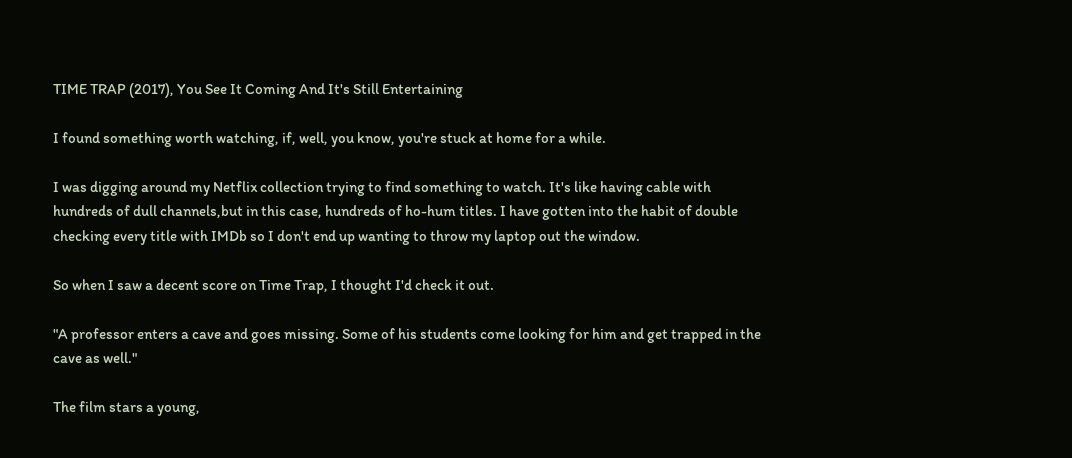TIME TRAP (2017), You See It Coming And It's Still Entertaining

I found something worth watching, if, well, you know, you're stuck at home for a while.

I was digging around my Netflix collection trying to find something to watch. It's like having cable with hundreds of dull channels,but in this case, hundreds of ho-hum titles. I have gotten into the habit of double checking every title with IMDb so I don't end up wanting to throw my laptop out the window.

So when I saw a decent score on Time Trap, I thought I'd check it out.

"A professor enters a cave and goes missing. Some of his students come looking for him and get trapped in the cave as well."

The film stars a young,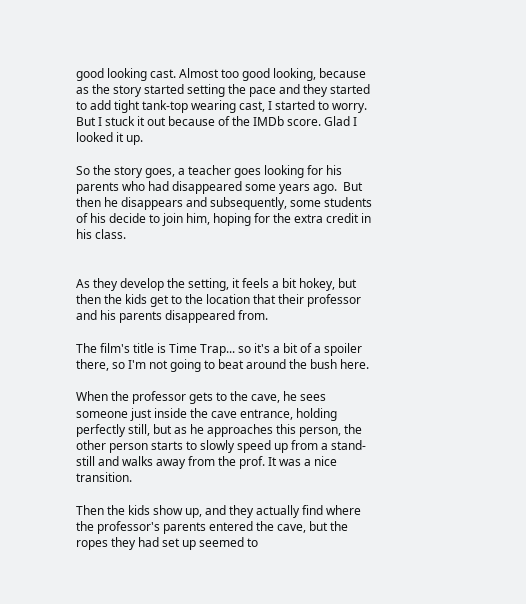good looking cast. Almost too good looking, because as the story started setting the pace and they started to add tight tank-top wearing cast, I started to worry. But I stuck it out because of the IMDb score. Glad I looked it up.

So the story goes, a teacher goes looking for his parents who had disappeared some years ago.  But then he disappears and subsequently, some students of his decide to join him, hoping for the extra credit in his class.


As they develop the setting, it feels a bit hokey, but then the kids get to the location that their professor and his parents disappeared from.

The film's title is Time Trap... so it's a bit of a spoiler there, so I'm not going to beat around the bush here.

When the professor gets to the cave, he sees someone just inside the cave entrance, holding perfectly still, but as he approaches this person, the other person starts to slowly speed up from a stand-still and walks away from the prof. It was a nice transition.

Then the kids show up, and they actually find where the professor's parents entered the cave, but the ropes they had set up seemed to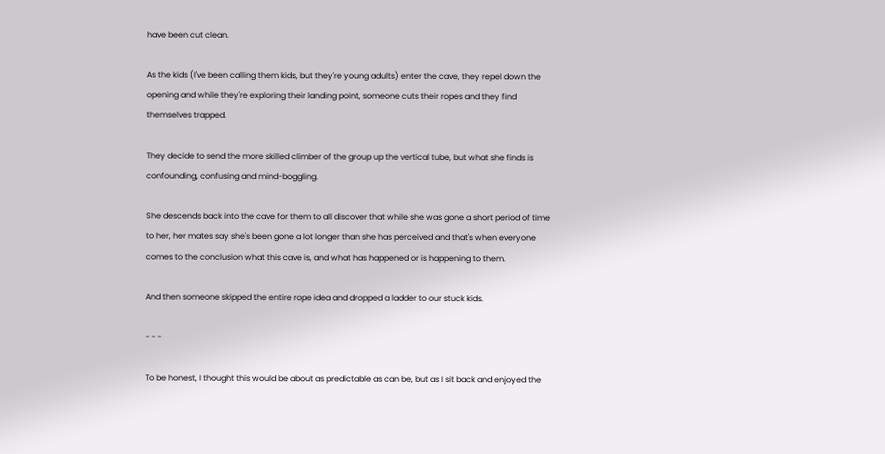have been cut clean.

As the kids (I've been calling them kids, but they're young adults) enter the cave, they repel down the opening and while they're exploring their landing point, someone cuts their ropes and they find themselves trapped.

They decide to send the more skilled climber of the group up the vertical tube, but what she finds is confounding, confusing and mind-boggling.

She descends back into the cave for them to all discover that while she was gone a short period of time to her, her mates say she's been gone a lot longer than she has perceived and that's when everyone comes to the conclusion what this cave is, and what has happened or is happening to them.

And then someone skipped the entire rope idea and dropped a ladder to our stuck kids.

- - -

To be honest, I thought this would be about as predictable as can be, but as I sit back and enjoyed the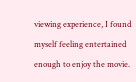viewing experience, I found myself feeling entertained enough to enjoy the movie.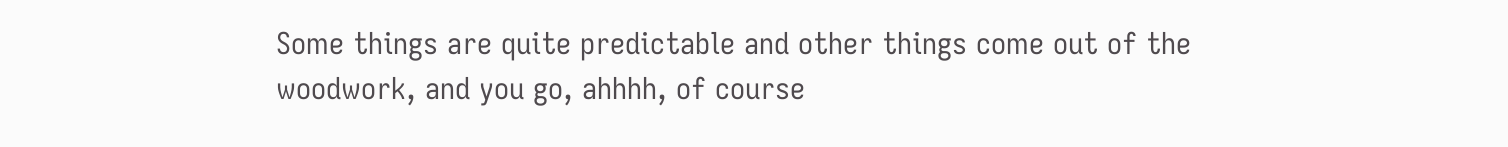Some things are quite predictable and other things come out of the woodwork, and you go, ahhhh, of course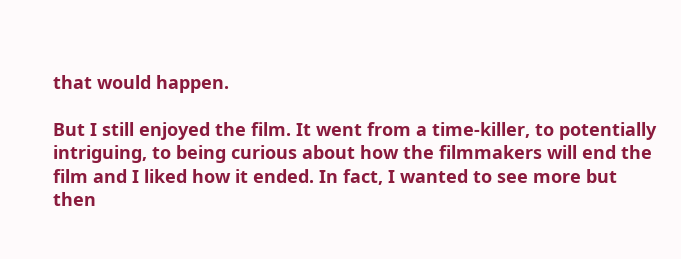that would happen.

But I still enjoyed the film. It went from a time-killer, to potentially intriguing, to being curious about how the filmmakers will end the film and I liked how it ended. In fact, I wanted to see more but then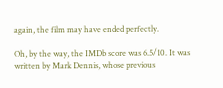again, the film may have ended perfectly.

Oh, by the way, the IMDb score was 6.5/10. It was written by Mark Dennis, whose previous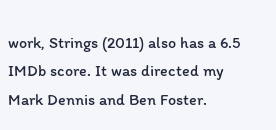work, Strings (2011) also has a 6.5 IMDb score. It was directed my Mark Dennis and Ben Foster.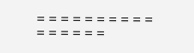= = = = = = = = = = = = = = = =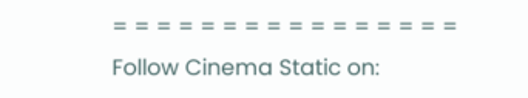= = = = = = = = = = = = = = = =
Follow Cinema Static on: